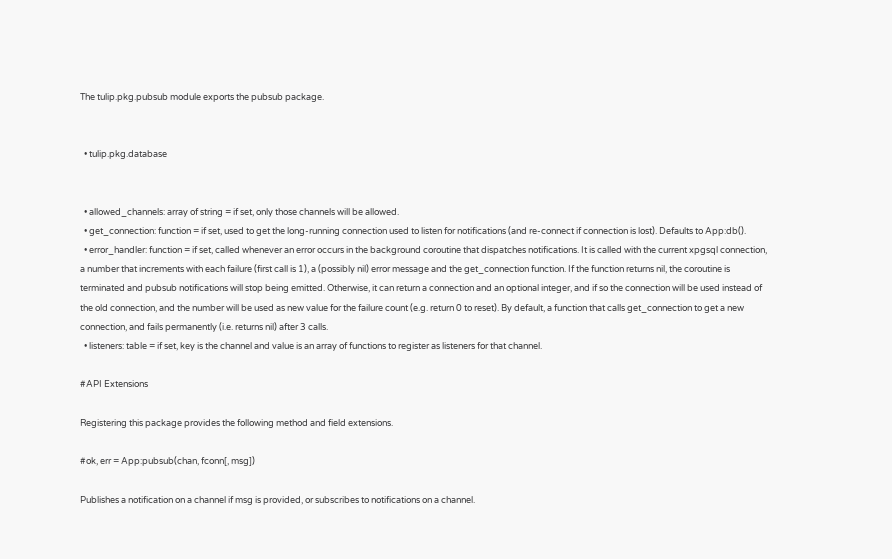The tulip.pkg.pubsub module exports the pubsub package.


  • tulip.pkg.database


  • allowed_channels: array of string = if set, only those channels will be allowed.
  • get_connection: function = if set, used to get the long-running connection used to listen for notifications (and re-connect if connection is lost). Defaults to App:db().
  • error_handler: function = if set, called whenever an error occurs in the background coroutine that dispatches notifications. It is called with the current xpgsql connection, a number that increments with each failure (first call is 1), a (possibly nil) error message and the get_connection function. If the function returns nil, the coroutine is terminated and pubsub notifications will stop being emitted. Otherwise, it can return a connection and an optional integer, and if so the connection will be used instead of the old connection, and the number will be used as new value for the failure count (e.g. return 0 to reset). By default, a function that calls get_connection to get a new connection, and fails permanently (i.e. returns nil) after 3 calls.
  • listeners: table = if set, key is the channel and value is an array of functions to register as listeners for that channel.

#API Extensions

Registering this package provides the following method and field extensions.

#ok, err = App:pubsub(chan, fconn[, msg])

Publishes a notification on a channel if msg is provided, or subscribes to notifications on a channel.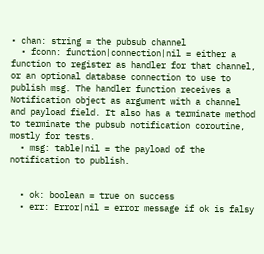• chan: string = the pubsub channel
  • fconn: function|connection|nil = either a function to register as handler for that channel, or an optional database connection to use to publish msg. The handler function receives a Notification object as argument with a channel and payload field. It also has a terminate method to terminate the pubsub notification coroutine, mostly for tests.
  • msg: table|nil = the payload of the notification to publish.


  • ok: boolean = true on success
  • err: Error|nil = error message if ok is falsy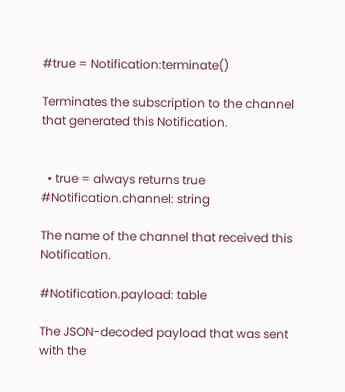#true = Notification:terminate()

Terminates the subscription to the channel that generated this Notification.


  • true = always returns true
#Notification.channel: string

The name of the channel that received this Notification.

#Notification.payload: table

The JSON-decoded payload that was sent with the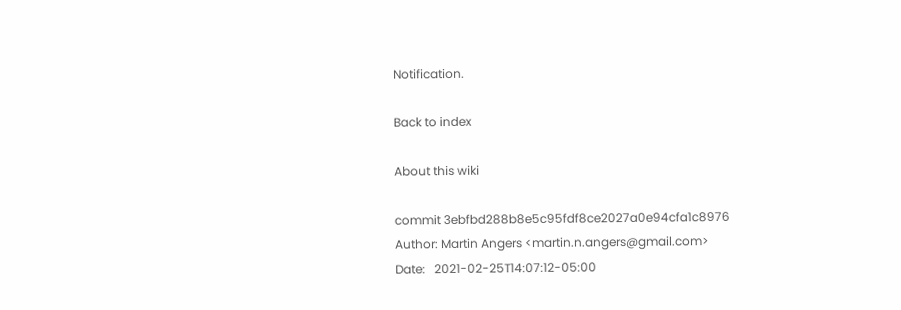Notification.

Back to index

About this wiki

commit 3ebfbd288b8e5c95fdf8ce2027a0e94cfa1c8976
Author: Martin Angers <martin.n.angers@gmail.com>
Date:   2021-02-25T14:07:12-05:00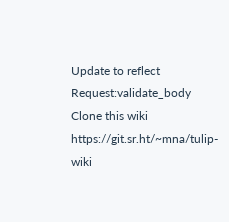Update to reflect Request:validate_body
Clone this wiki
https://git.sr.ht/~mna/tulip-wiki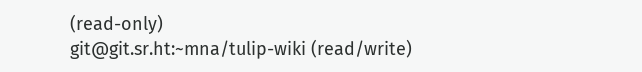(read-only)
git@git.sr.ht:~mna/tulip-wiki (read/write)